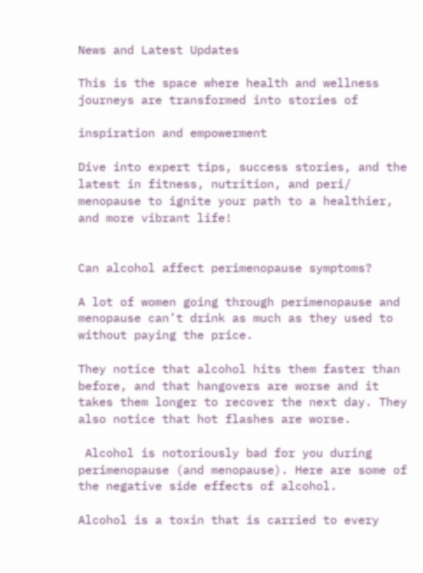News and Latest Updates

This is the space where health and wellness journeys are transformed into stories of

inspiration and empowerment

Dive into expert tips, success stories, and the latest in fitness, nutrition, and peri/ menopause to ignite your path to a healthier, and more vibrant life!


Can alcohol affect perimenopause symptoms?

A lot of women going through perimenopause and menopause can’t drink as much as they used to without paying the price.

They notice that alcohol hits them faster than before, and that hangovers are worse and it takes them longer to recover the next day. They also notice that hot flashes are worse.

 Alcohol is notoriously bad for you during perimenopause (and menopause). Here are some of the negative side effects of alcohol.

Alcohol is a toxin that is carried to every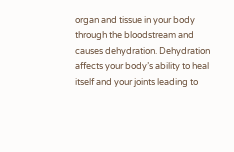organ and tissue in your body through the bloodstream and causes dehydration. Dehydration affects your body’s ability to heal itself and your joints leading to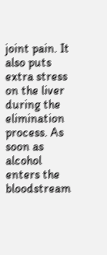joint pain. It also puts extra stress on the liver during the elimination process. As soon as alcohol enters the bloodstream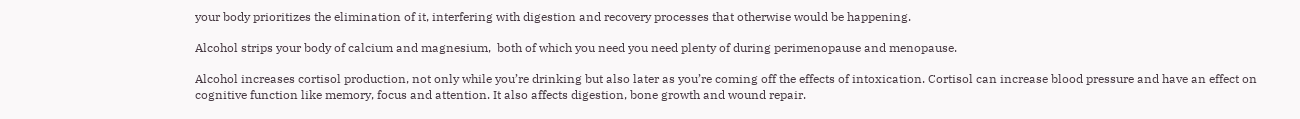your body prioritizes the elimination of it, interfering with digestion and recovery processes that otherwise would be happening.

Alcohol strips your body of calcium and magnesium,  both of which you need you need plenty of during perimenopause and menopause.

Alcohol increases cortisol production, not only while you’re drinking but also later as you’re coming off the effects of intoxication. Cortisol can increase blood pressure and have an effect on cognitive function like memory, focus and attention. It also affects digestion, bone growth and wound repair.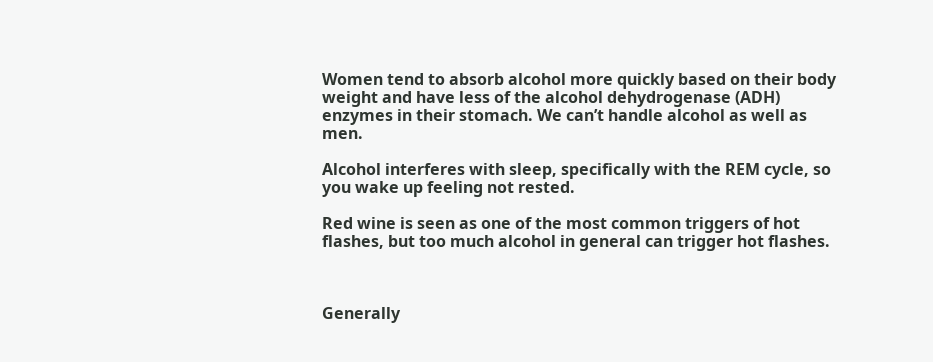Women tend to absorb alcohol more quickly based on their body weight and have less of the alcohol dehydrogenase (ADH) enzymes in their stomach. We can’t handle alcohol as well as men.

Alcohol interferes with sleep, specifically with the REM cycle, so you wake up feeling not rested.

Red wine is seen as one of the most common triggers of hot flashes, but too much alcohol in general can trigger hot flashes.



Generally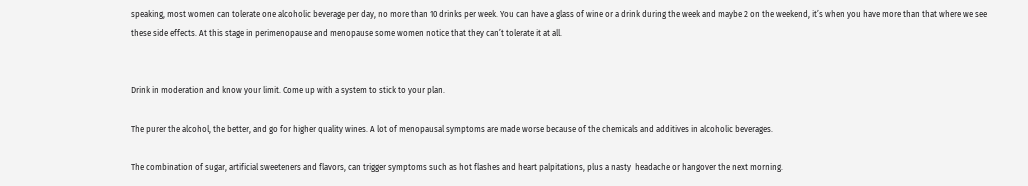speaking, most women can tolerate one alcoholic beverage per day, no more than 10 drinks per week. You can have a glass of wine or a drink during the week and maybe 2 on the weekend, it’s when you have more than that where we see these side effects. At this stage in perimenopause and menopause some women notice that they can’t tolerate it at all.


Drink in moderation and know your limit. Come up with a system to stick to your plan.

The purer the alcohol, the better, and go for higher quality wines. A lot of menopausal symptoms are made worse because of the chemicals and additives in alcoholic beverages.

The combination of sugar, artificial sweeteners and flavors, can trigger symptoms such as hot flashes and heart palpitations, plus a nasty  headache or hangover the next morning.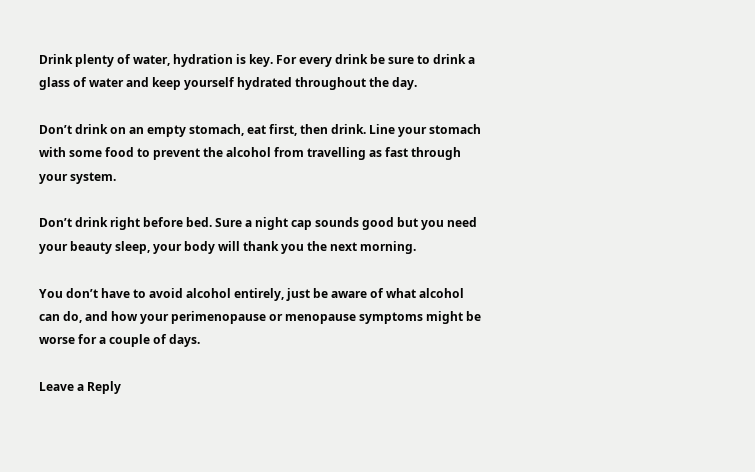Drink plenty of water, hydration is key. For every drink be sure to drink a glass of water and keep yourself hydrated throughout the day.

Don’t drink on an empty stomach, eat first, then drink. Line your stomach with some food to prevent the alcohol from travelling as fast through your system.

Don’t drink right before bed. Sure a night cap sounds good but you need your beauty sleep, your body will thank you the next morning.

You don’t have to avoid alcohol entirely, just be aware of what alcohol can do, and how your perimenopause or menopause symptoms might be worse for a couple of days.

Leave a Reply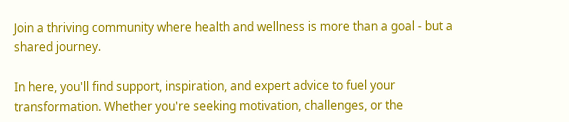Join a thriving community where health and wellness is more than a goal - but a shared journey.

In here, you'll find support, inspiration, and expert advice to fuel your transformation. Whether you're seeking motivation, challenges, or the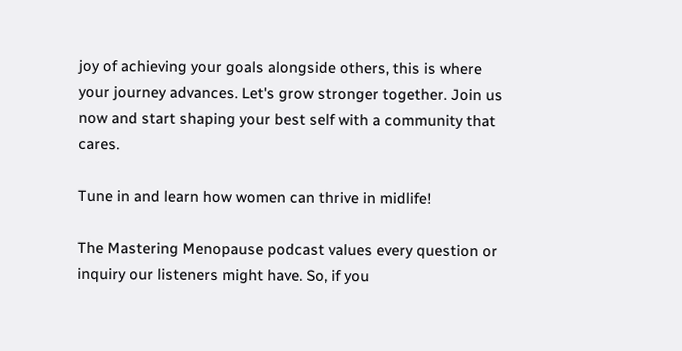joy of achieving your goals alongside others, this is where your journey advances. Let's grow stronger together. Join us now and start shaping your best self with a community that cares.

Tune in and learn how women can thrive in midlife!

The Mastering Menopause podcast values every question or inquiry our listeners might have. So, if you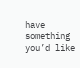have something you’d like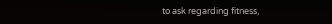to ask regarding fitness,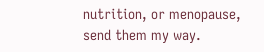nutrition, or menopause, send them my way.